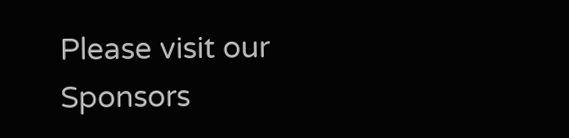Please visit our Sponsors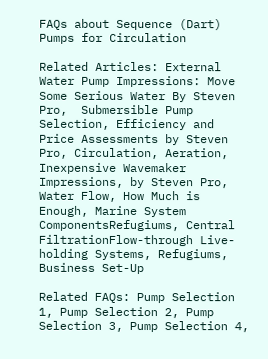FAQs about Sequence (Dart) Pumps for Circulation

Related Articles: External Water Pump Impressions: Move Some Serious Water By Steven Pro,  Submersible Pump Selection, Efficiency and Price Assessments by Steven Pro, Circulation, Aeration, Inexpensive Wavemaker Impressions, by Steven Pro, Water Flow, How Much is Enough, Marine System ComponentsRefugiums, Central FiltrationFlow-through Live-holding Systems, Refugiums, Business Set-Up

Related FAQs: Pump Selection 1, Pump Selection 2, Pump Selection 3, Pump Selection 4,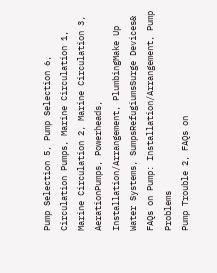Pump Selection 5, Pump Selection 6, Circulation Pumps, Marine Circulation 1, Marine Circulation 2, Marine Circulation 3, AerationPumps, Powerheads, Installation/Arrangement, PlumbingMake Up Water Systems, SumpsRefugiumsSurge Devices&
FAQs on Pump: Installation/Arrangement, Pump Problems
Pump Trouble 2, FAQs on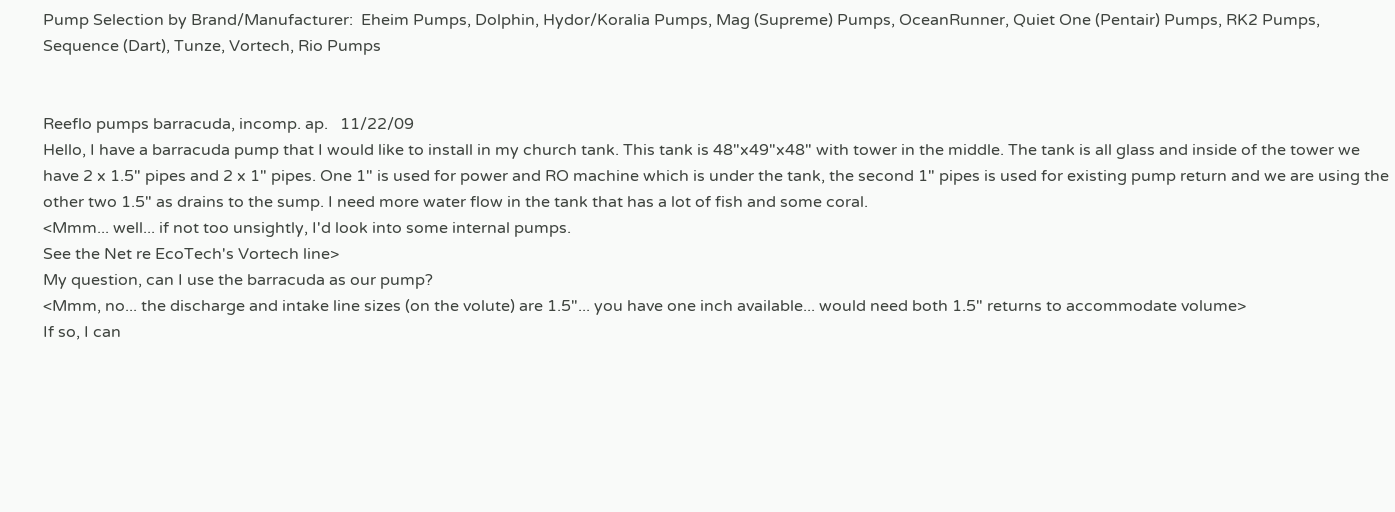Pump Selection by Brand/Manufacturer:  Eheim Pumps, Dolphin, Hydor/Koralia Pumps, Mag (Supreme) Pumps, OceanRunner, Quiet One (Pentair) Pumps, RK2 Pumps, Sequence (Dart), Tunze, Vortech, Rio Pumps


Reeflo pumps barracuda, incomp. ap.   11/22/09
Hello, I have a barracuda pump that I would like to install in my church tank. This tank is 48"x49"x48" with tower in the middle. The tank is all glass and inside of the tower we have 2 x 1.5" pipes and 2 x 1" pipes. One 1" is used for power and RO machine which is under the tank, the second 1" pipes is used for existing pump return and we are using the other two 1.5" as drains to the sump. I need more water flow in the tank that has a lot of fish and some coral.
<Mmm... well... if not too unsightly, I'd look into some internal pumps.
See the Net re EcoTech's Vortech line>
My question, can I use the barracuda as our pump?
<Mmm, no... the discharge and intake line sizes (on the volute) are 1.5"... you have one inch available... would need both 1.5" returns to accommodate volume>
If so, I can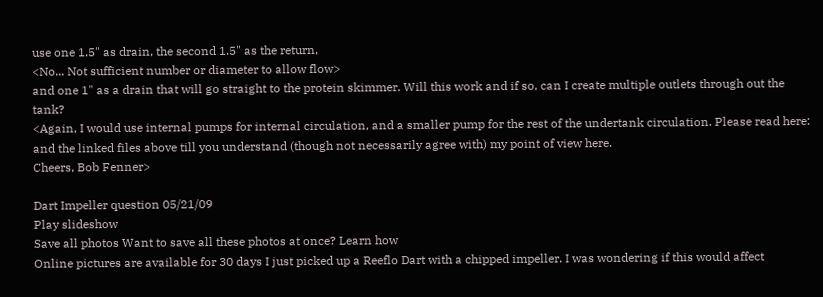use one 1.5" as drain, the second 1.5" as the return,
<No... Not sufficient number or diameter to allow flow>
and one 1" as a drain that will go straight to the protein skimmer. Will this work and if so, can I create multiple outlets through out the tank?
<Again, I would use internal pumps for internal circulation, and a smaller pump for the rest of the undertank circulation. Please read here:
and the linked files above till you understand (though not necessarily agree with) my point of view here.
Cheers, Bob Fenner>

Dart Impeller question 05/21/09
Play slideshow
Save all photos Want to save all these photos at once? Learn how
Online pictures are available for 30 days I just picked up a Reeflo Dart with a chipped impeller. I was wondering if this would affect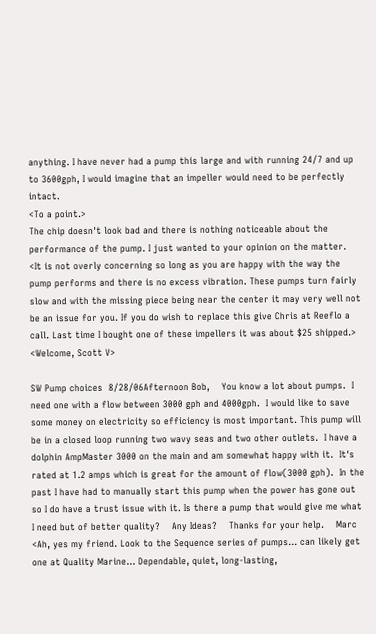anything. I have never had a pump this large and with running 24/7 and up to 3600gph, I would imagine that an impeller would need to be perfectly intact.
<To a point.>
The chip doesn't look bad and there is nothing noticeable about the performance of the pump. I just wanted to your opinion on the matter.
<It is not overly concerning so long as you are happy with the way the pump performs and there is no excess vibration. These pumps turn fairly slow and with the missing piece being near the center it may very well not be an issue for you. If you do wish to replace this give Chris at Reeflo a call. Last time I bought one of these impellers it was about $25 shipped.>
<Welcome, Scott V>

SW Pump choices  8/28/06Afternoon Bob,    You know a lot about pumps.  I need one with a flow between 3000 gph and 4000gph.  I would like to save some money on electricity so efficiency is most important. This pump will be in a closed loop running two wavy seas and two other outlets.  I have a dolphin AmpMaster 3000 on the main and am somewhat happy with it.  It's rated at 1.2 amps which is great for the amount of flow(3000 gph).  In the past I have had to manually start this pump when the power has gone out so I do have a trust issue with it. Is there a pump that would give me what I need but of better quality?    Any Ideas?    Thanks for your help.    Marc <Ah, yes my friend. Look to the Sequence series of pumps... can likely get one at Quality Marine... Dependable, quiet, long-lasting,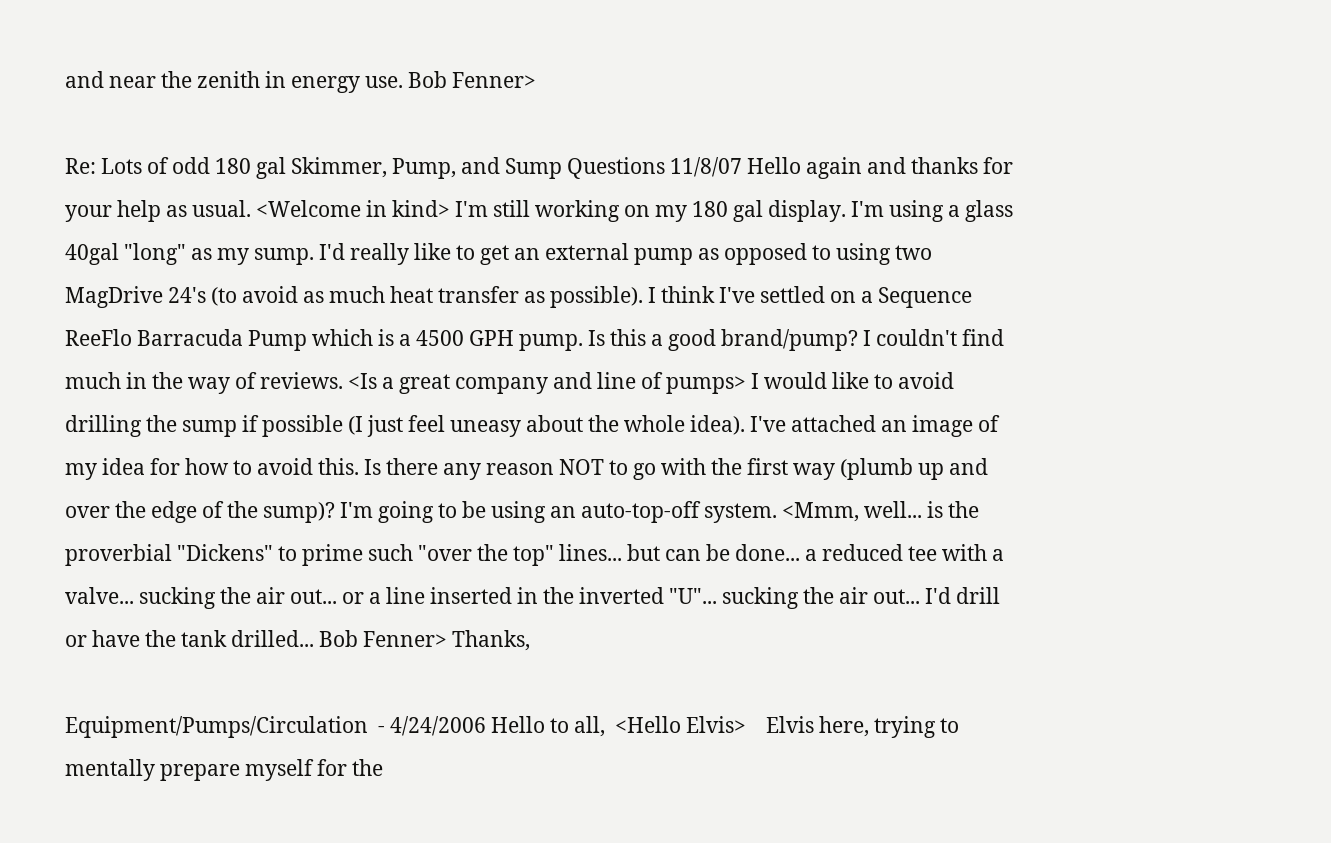and near the zenith in energy use. Bob Fenner>

Re: Lots of odd 180 gal Skimmer, Pump, and Sump Questions 11/8/07 Hello again and thanks for your help as usual. <Welcome in kind> I'm still working on my 180 gal display. I'm using a glass 40gal "long" as my sump. I'd really like to get an external pump as opposed to using two MagDrive 24's (to avoid as much heat transfer as possible). I think I've settled on a Sequence ReeFlo Barracuda Pump which is a 4500 GPH pump. Is this a good brand/pump? I couldn't find much in the way of reviews. <Is a great company and line of pumps> I would like to avoid drilling the sump if possible (I just feel uneasy about the whole idea). I've attached an image of my idea for how to avoid this. Is there any reason NOT to go with the first way (plumb up and over the edge of the sump)? I'm going to be using an auto-top-off system. <Mmm, well... is the proverbial "Dickens" to prime such "over the top" lines... but can be done... a reduced tee with a valve... sucking the air out... or a line inserted in the inverted "U"... sucking the air out... I'd drill or have the tank drilled... Bob Fenner> Thanks,

Equipment/Pumps/Circulation  - 4/24/2006 Hello to all,  <Hello Elvis>    Elvis here, trying to mentally prepare myself for the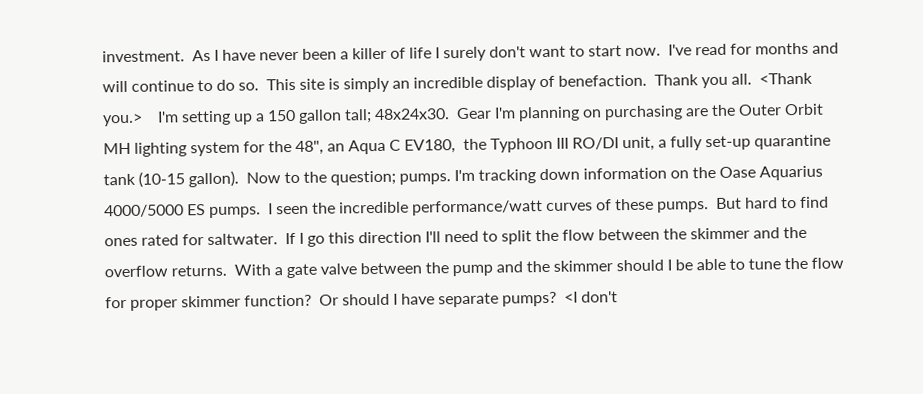investment.  As I have never been a killer of life I surely don't want to start now.  I've read for months and will continue to do so.  This site is simply an incredible display of benefaction.  Thank you all.  <Thank you.>    I'm setting up a 150 gallon tall; 48x24x30.  Gear I'm planning on purchasing are the Outer Orbit MH lighting system for the 48", an Aqua C EV180,  the Typhoon III RO/DI unit, a fully set-up quarantine tank (10-15 gallon).  Now to the question; pumps. I'm tracking down information on the Oase Aquarius 4000/5000 ES pumps.  I seen the incredible performance/watt curves of these pumps.  But hard to find ones rated for saltwater.  If I go this direction I'll need to split the flow between the skimmer and the overflow returns.  With a gate valve between the pump and the skimmer should I be able to tune the flow for proper skimmer function?  Or should I have separate pumps?  <I don't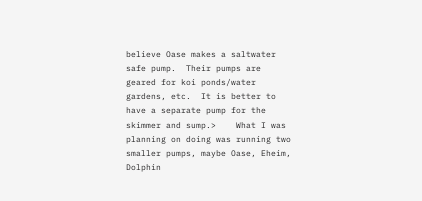believe Oase makes a saltwater safe pump.  Their pumps are geared for koi ponds/water gardens, etc.  It is better to have a separate pump for the skimmer and sump.>    What I was planning on doing was running two smaller pumps, maybe Oase, Eheim, Dolphin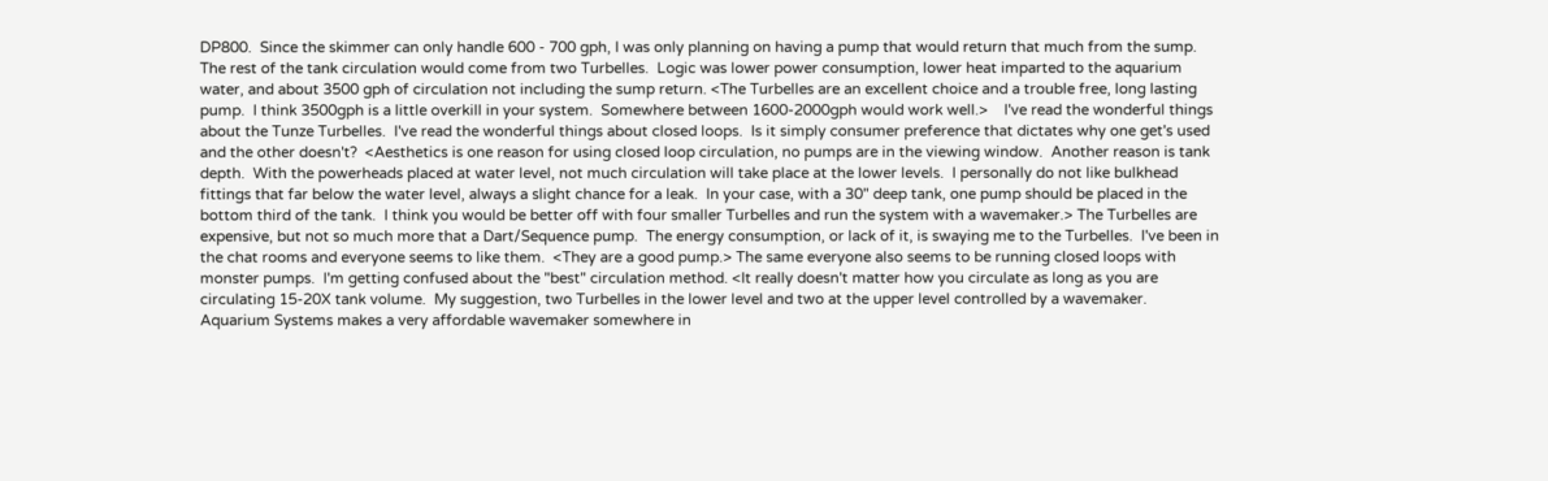DP800.  Since the skimmer can only handle 600 - 700 gph, I was only planning on having a pump that would return that much from the sump.  The rest of the tank circulation would come from two Turbelles.  Logic was lower power consumption, lower heat imparted to the aquarium water, and about 3500 gph of circulation not including the sump return. <The Turbelles are an excellent choice and a trouble free, long lasting pump.  I think 3500gph is a little overkill in your system.  Somewhere between 1600-2000gph would work well.>    I've read the wonderful things about the Tunze Turbelles.  I've read the wonderful things about closed loops.  Is it simply consumer preference that dictates why one get's used and the other doesn't?  <Aesthetics is one reason for using closed loop circulation, no pumps are in the viewing window.  Another reason is tank depth.  With the powerheads placed at water level, not much circulation will take place at the lower levels.  I personally do not like bulkhead fittings that far below the water level, always a slight chance for a leak.  In your case, with a 30" deep tank, one pump should be placed in the bottom third of the tank.  I think you would be better off with four smaller Turbelles and run the system with a wavemaker.> The Turbelles are expensive, but not so much more that a Dart/Sequence pump.  The energy consumption, or lack of it, is swaying me to the Turbelles.  I've been in the chat rooms and everyone seems to like them.  <They are a good pump.> The same everyone also seems to be running closed loops with monster pumps.  I'm getting confused about the "best" circulation method. <It really doesn't matter how you circulate as long as you are circulating 15-20X tank volume.  My suggestion, two Turbelles in the lower level and two at the upper level controlled by a wavemaker.  Aquarium Systems makes a very affordable wavemaker somewhere in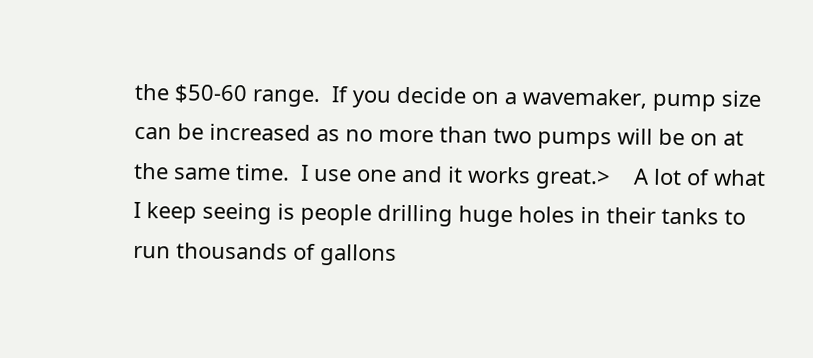the $50-60 range.  If you decide on a wavemaker, pump size can be increased as no more than two pumps will be on at the same time.  I use one and it works great.>    A lot of what I keep seeing is people drilling huge holes in their tanks to run thousands of gallons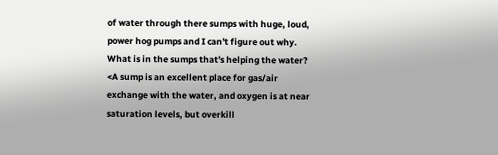of water through there sumps with huge, loud, power hog pumps and I can't figure out why.  What is in the sumps that's helping the water?  <A sump is an excellent place for gas/air exchange with the water, and oxygen is at near saturation levels, but overkill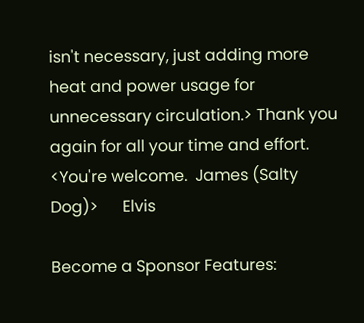isn't necessary, just adding more heat and power usage for unnecessary circulation.> Thank you again for all your time and effort. <You're welcome.  James (Salty Dog)>      Elvis

Become a Sponsor Features: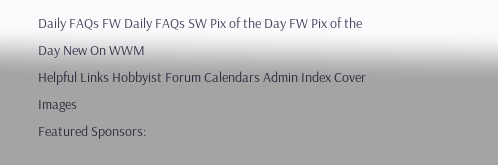Daily FAQs FW Daily FAQs SW Pix of the Day FW Pix of the Day New On WWM
Helpful Links Hobbyist Forum Calendars Admin Index Cover Images
Featured Sponsors: